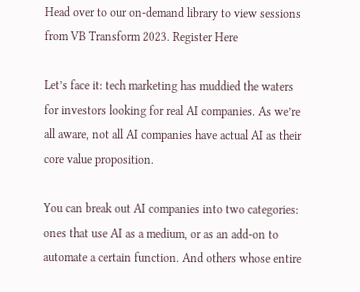Head over to our on-demand library to view sessions from VB Transform 2023. Register Here

Let’s face it: tech marketing has muddied the waters for investors looking for real AI companies. As we’re all aware, not all AI companies have actual AI as their core value proposition.

You can break out AI companies into two categories: ones that use AI as a medium, or as an add-on to automate a certain function. And others whose entire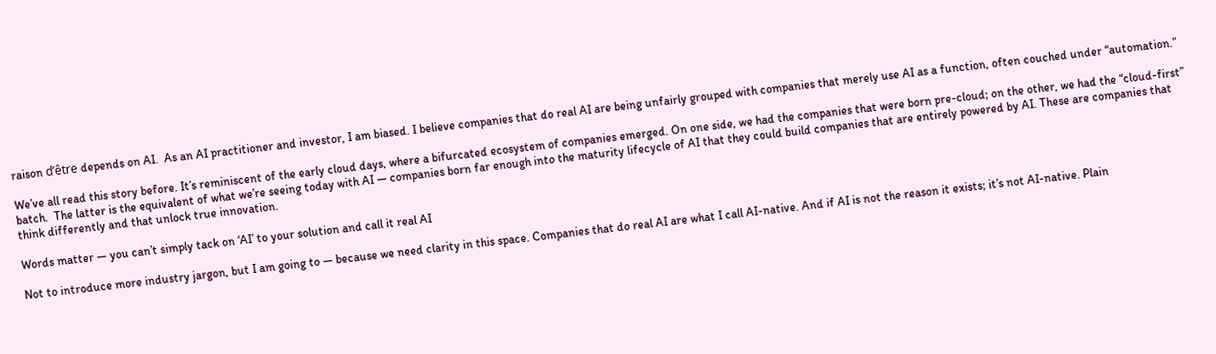raison d’être depends on AI.  As an AI practitioner and investor, I am biased. I believe companies that do real AI are being unfairly grouped with companies that merely use AI as a function, often couched under “automation.”

We’ve all read this story before. It’s reminiscent of the early cloud days, where a bifurcated ecosystem of companies emerged. On one side, we had the companies that were born pre-cloud; on the other, we had the “cloud-first” batch.  The latter is the equivalent of what we’re seeing today with AI — companies born far enough into the maturity lifecycle of AI that they could build companies that are entirely powered by AI. These are companies that think differently and that unlock true innovation.

Words matter — you can’t simply tack on ‘AI’ to your solution and call it real AI

Not to introduce more industry jargon, but I am going to — because we need clarity in this space. Companies that do real AI are what I call AI-native. And if AI is not the reason it exists; it’s not AI-native. Plain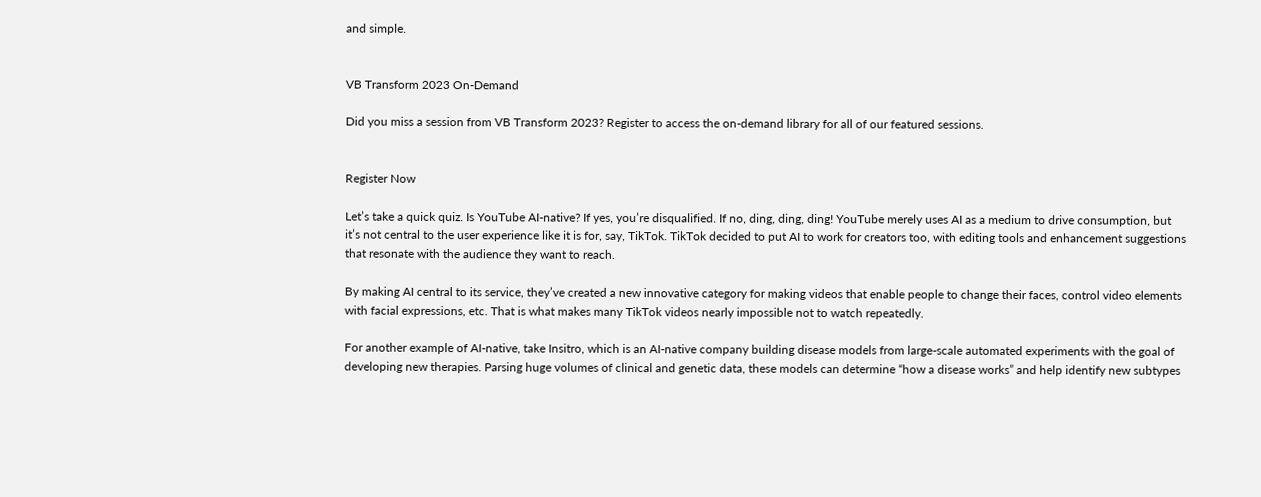and simple.


VB Transform 2023 On-Demand

Did you miss a session from VB Transform 2023? Register to access the on-demand library for all of our featured sessions.


Register Now

Let’s take a quick quiz. Is YouTube AI-native? If yes, you’re disqualified. If no, ding, ding, ding! YouTube merely uses AI as a medium to drive consumption, but it’s not central to the user experience like it is for, say, TikTok. TikTok decided to put AI to work for creators too, with editing tools and enhancement suggestions that resonate with the audience they want to reach.

By making AI central to its service, they’ve created a new innovative category for making videos that enable people to change their faces, control video elements with facial expressions, etc. That is what makes many TikTok videos nearly impossible not to watch repeatedly.

For another example of AI-native, take Insitro, which is an AI-native company building disease models from large-scale automated experiments with the goal of developing new therapies. Parsing huge volumes of clinical and genetic data, these models can determine “how a disease works” and help identify new subtypes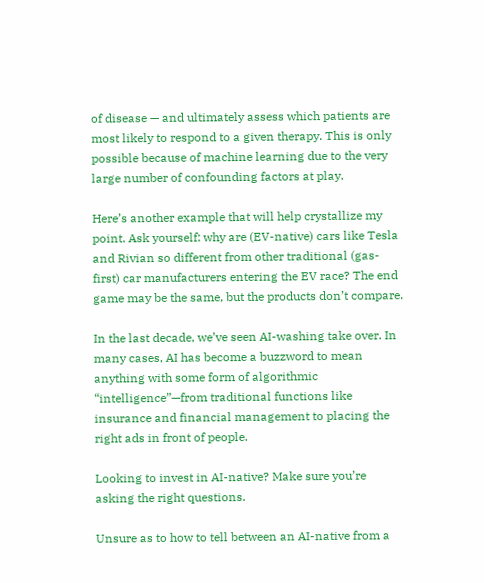of disease — and ultimately assess which patients are most likely to respond to a given therapy. This is only possible because of machine learning due to the very large number of confounding factors at play.

Here’s another example that will help crystallize my point. Ask yourself: why are (EV-native) cars like Tesla and Rivian so different from other traditional (gas-first) car manufacturers entering the EV race? The end game may be the same, but the products don’t compare.

In the last decade, we’ve seen AI-washing take over. In many cases, AI has become a buzzword to mean anything with some form of algorithmic “intelligence”—from traditional functions like insurance and financial management to placing the right ads in front of people.

Looking to invest in AI-native? Make sure you’re asking the right questions.

Unsure as to how to tell between an AI-native from a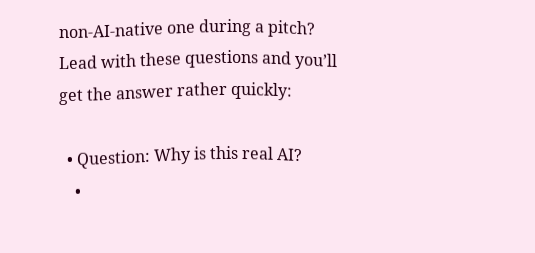non-AI-native one during a pitch? Lead with these questions and you’ll get the answer rather quickly:

  • Question: Why is this real AI?
    •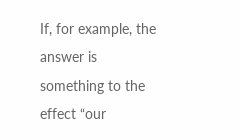If, for example, the answer is something to the effect “our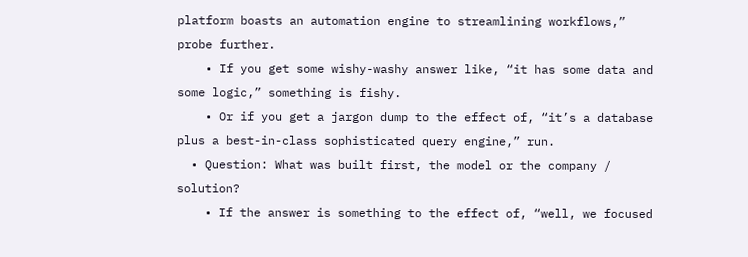platform boasts an automation engine to streamlining workflows,” probe further.
    • If you get some wishy-washy answer like, “it has some data and some logic,” something is fishy.
    • Or if you get a jargon dump to the effect of, “it’s a database plus a best-in-class sophisticated query engine,” run.
  • Question: What was built first, the model or the company / solution?
    • If the answer is something to the effect of, “well, we focused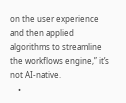on the user experience and then applied algorithms to streamline the workflows engine,” it’s not AI-native.
    •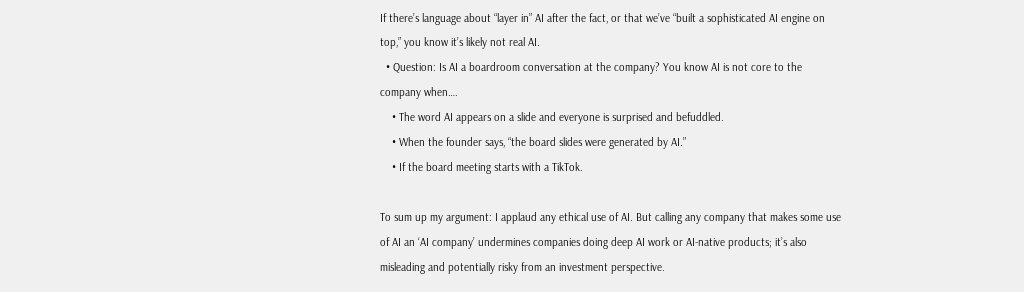If there’s language about “layer in” AI after the fact, or that we’ve “built a sophisticated AI engine on top,” you know it’s likely not real AI.
  • Question: Is AI a boardroom conversation at the company? You know AI is not core to the company when….
    • The word AI appears on a slide and everyone is surprised and befuddled.
    • When the founder says, “the board slides were generated by AI.”
    • If the board meeting starts with a TikTok.

To sum up my argument: I applaud any ethical use of AI. But calling any company that makes some use of AI an ‘AI company’ undermines companies doing deep AI work or AI-native products; it’s also misleading and potentially risky from an investment perspective.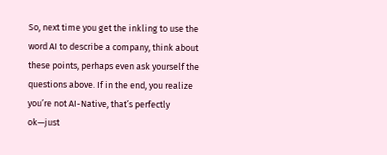So, next time you get the inkling to use the word AI to describe a company, think about these points, perhaps even ask yourself the questions above. If in the end, you realize you’re not AI-Native, that’s perfectly ok—just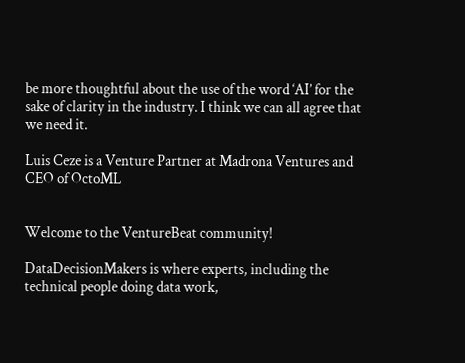be more thoughtful about the use of the word ‘AI’ for the sake of clarity in the industry. I think we can all agree that we need it.

Luis Ceze is a Venture Partner at Madrona Ventures and CEO of OctoML


Welcome to the VentureBeat community!

DataDecisionMakers is where experts, including the technical people doing data work,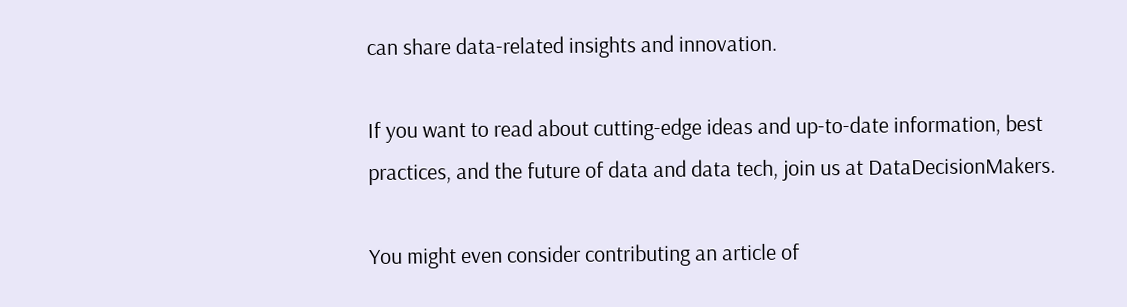can share data-related insights and innovation.

If you want to read about cutting-edge ideas and up-to-date information, best practices, and the future of data and data tech, join us at DataDecisionMakers.

You might even consider contributing an article of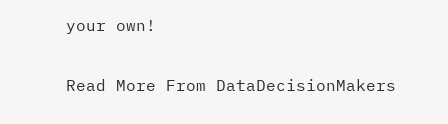your own!

Read More From DataDecisionMakers